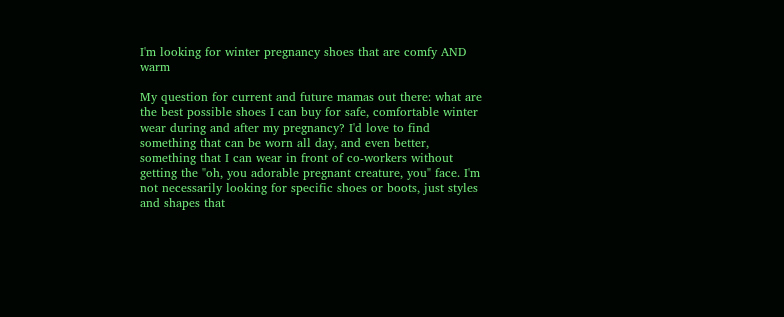I'm looking for winter pregnancy shoes that are comfy AND warm

My question for current and future mamas out there: what are the best possible shoes I can buy for safe, comfortable winter wear during and after my pregnancy? I'd love to find something that can be worn all day, and even better, something that I can wear in front of co-workers without getting the "oh, you adorable pregnant creature, you" face. I'm not necessarily looking for specific shoes or boots, just styles and shapes that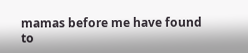mamas before me have found to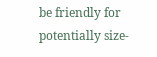be friendly for potentially size-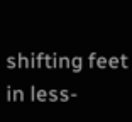shifting feet in less-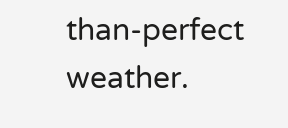than-perfect weather.